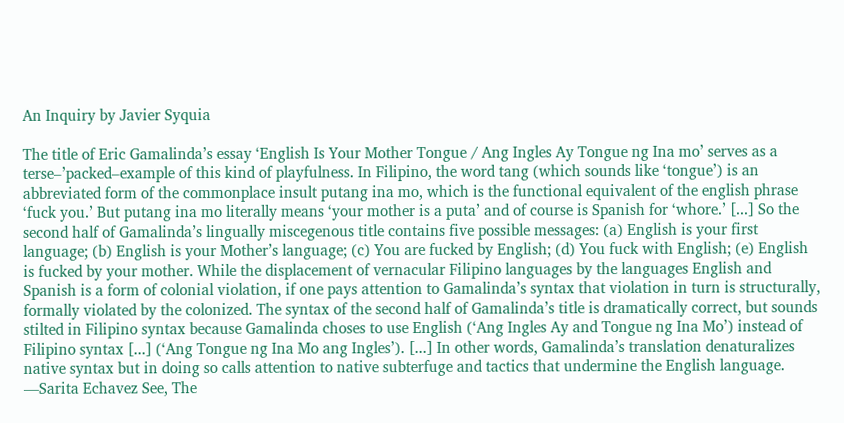An Inquiry by Javier Syquia

The title of Eric Gamalinda’s essay ‘English Is Your Mother Tongue / Ang Ingles Ay Tongue ng Ina mo’ serves as a terse–’packed–example of this kind of playfulness. In Filipino, the word tang (which sounds like ‘tongue’) is an abbreviated form of the commonplace insult putang ina mo, which is the functional equivalent of the english phrase ‘fuck you.’ But putang ina mo literally means ‘your mother is a puta’ and of course is Spanish for ‘whore.’ [...] So the second half of Gamalinda’s lingually miscegenous title contains five possible messages: (a) English is your first language; (b) English is your Mother’s language; (c) You are fucked by English; (d) You fuck with English; (e) English is fucked by your mother. While the displacement of vernacular Filipino languages by the languages English and Spanish is a form of colonial violation, if one pays attention to Gamalinda’s syntax that violation in turn is structurally, formally violated by the colonized. The syntax of the second half of Gamalinda’s title is dramatically correct, but sounds stilted in Filipino syntax because Gamalinda choses to use English (‘Ang Ingles Ay and Tongue ng Ina Mo’) instead of Filipino syntax [...] (‘Ang Tongue ng Ina Mo ang Ingles’). [...] In other words, Gamalinda’s translation denaturalizes native syntax but in doing so calls attention to native subterfuge and tactics that undermine the English language.
—Sarita Echavez See, The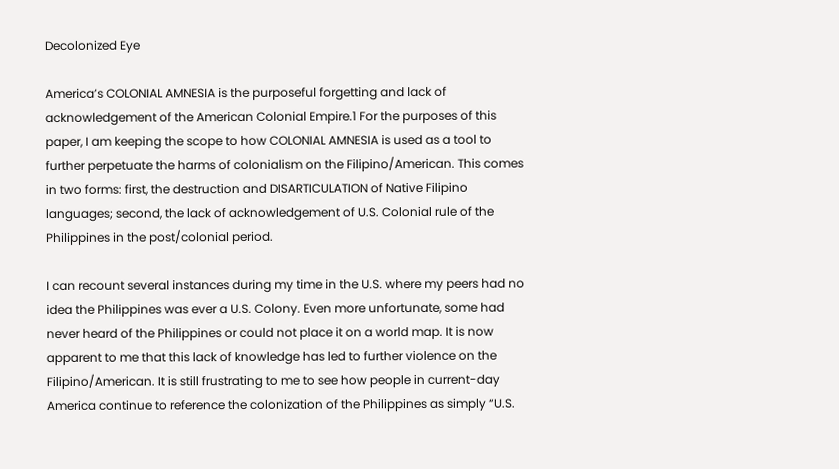Decolonized Eye

America’s COLONIAL AMNESIA is the purposeful forgetting and lack of acknowledgement of the American Colonial Empire.1 For the purposes of this paper, I am keeping the scope to how COLONIAL AMNESIA is used as a tool to further perpetuate the harms of colonialism on the Filipino/American. This comes in two forms: first, the destruction and DISARTICULATION of Native Filipino languages; second, the lack of acknowledgement of U.S. Colonial rule of the Philippines in the post/colonial period.

I can recount several instances during my time in the U.S. where my peers had no idea the Philippines was ever a U.S. Colony. Even more unfortunate, some had never heard of the Philippines or could not place it on a world map. It is now apparent to me that this lack of knowledge has led to further violence on the Filipino/American. It is still frustrating to me to see how people in current-day America continue to reference the colonization of the Philippines as simply “U.S.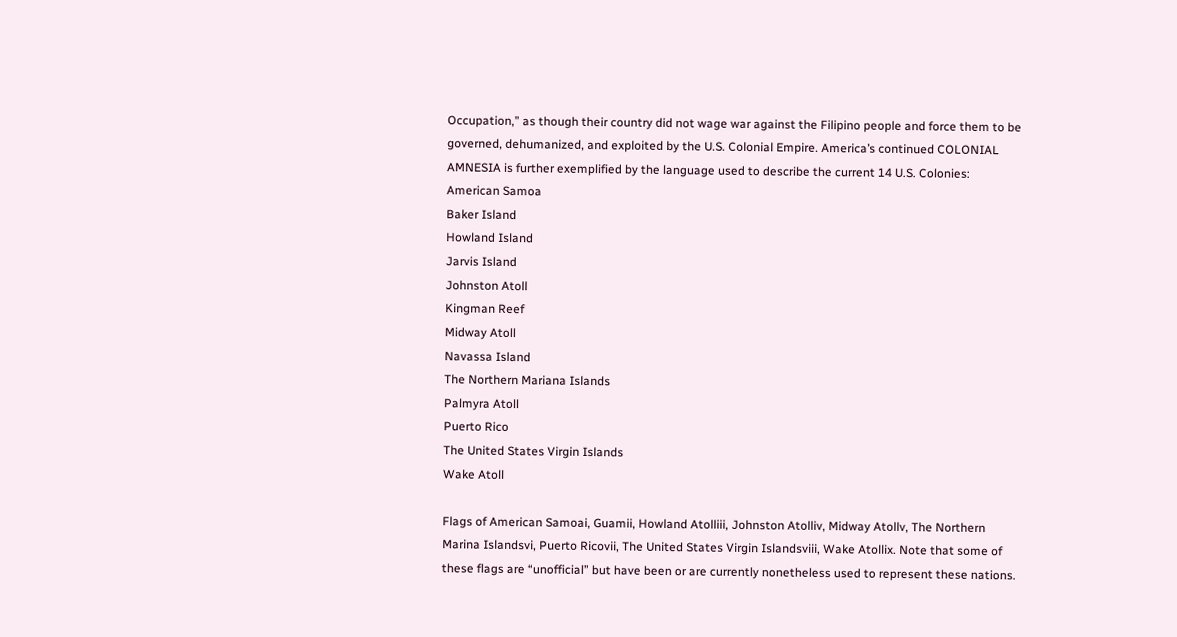Occupation,” as though their country did not wage war against the Filipino people and force them to be governed, dehumanized, and exploited by the U.S. Colonial Empire. America’s continued COLONIAL AMNESIA is further exemplified by the language used to describe the current 14 U.S. Colonies:
American Samoa
Baker Island
Howland Island
Jarvis Island
Johnston Atoll
Kingman Reef
Midway Atoll
Navassa Island
The Northern Mariana Islands
Palmyra Atoll
Puerto Rico
The United States Virgin Islands
Wake Atoll

Flags of American Samoai, Guamii, Howland Atolliii, Johnston Atolliv, Midway Atollv, The Northern Marina Islandsvi, Puerto Ricovii, The United States Virgin Islandsviii, Wake Atollix. Note that some of these flags are “unofficial” but have been or are currently nonetheless used to represent these nations.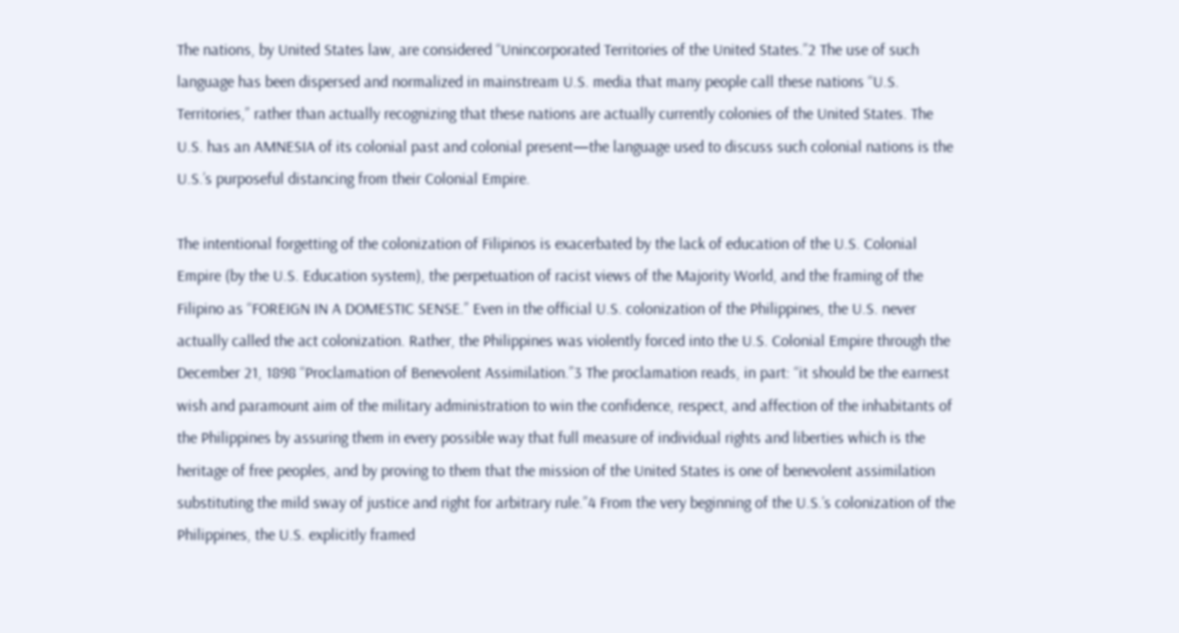The nations, by United States law, are considered “Unincorporated Territories of the United States.”2 The use of such language has been dispersed and normalized in mainstream U.S. media that many people call these nations “U.S. Territories,” rather than actually recognizing that these nations are actually currently colonies of the United States. The U.S. has an AMNESIA of its colonial past and colonial present—the language used to discuss such colonial nations is the U.S.’s purposeful distancing from their Colonial Empire.

The intentional forgetting of the colonization of Filipinos is exacerbated by the lack of education of the U.S. Colonial Empire (by the U.S. Education system), the perpetuation of racist views of the Majority World, and the framing of the Filipino as “FOREIGN IN A DOMESTIC SENSE.” Even in the official U.S. colonization of the Philippines, the U.S. never actually called the act colonization. Rather, the Philippines was violently forced into the U.S. Colonial Empire through the December 21, 1898 “Proclamation of Benevolent Assimilation.”3 The proclamation reads, in part: “it should be the earnest wish and paramount aim of the military administration to win the confidence, respect, and affection of the inhabitants of the Philippines by assuring them in every possible way that full measure of individual rights and liberties which is the heritage of free peoples, and by proving to them that the mission of the United States is one of benevolent assimilation substituting the mild sway of justice and right for arbitrary rule.”4 From the very beginning of the U.S.’s colonization of the Philippines, the U.S. explicitly framed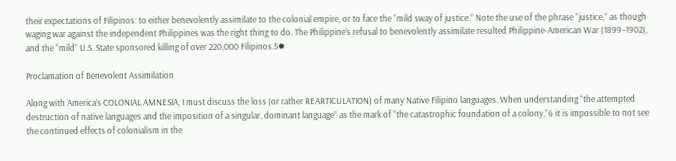their expectations of Filipinos: to either benevolently assimilate to the colonial empire, or to face the “mild sway of justice.” Note the use of the phrase “justice,” as though waging war against the independent Philippines was the right thing to do. The Philippine’s refusal to benevolently assimilate resulted Philippine-American War (1899–1902), and the “mild” U.S. State sponsored killing of over 220,000 Filipinos.5✹

Proclamation of Benevolent Assimilation

Along with America’s COLONIAL AMNESIA, I must discuss the loss (or rather REARTICULATION) of many Native Filipino languages. When understanding “the attempted destruction of native languages and the imposition of a singular, dominant language” as the mark of “the catastrophic foundation of a colony,”6 it is impossible to not see the continued effects of colonialism in the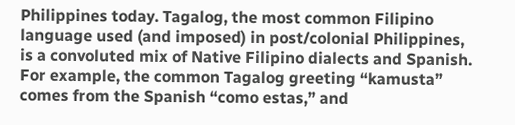Philippines today. Tagalog, the most common Filipino language used (and imposed) in post/colonial Philippines, is a convoluted mix of Native Filipino dialects and Spanish. For example, the common Tagalog greeting “kamusta” comes from the Spanish “como estas,” and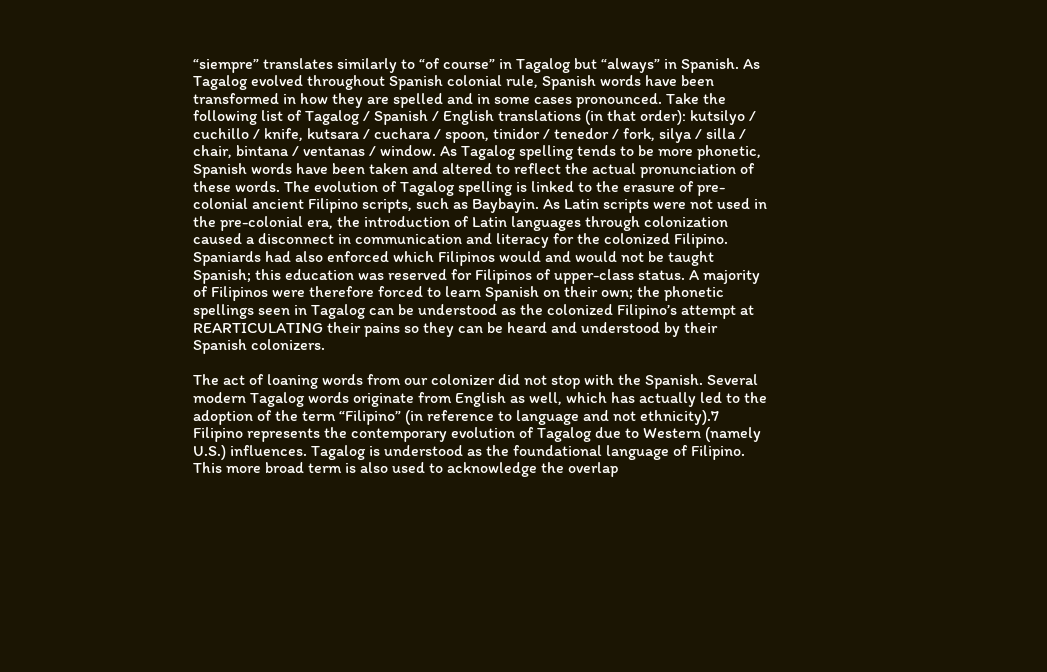“siempre” translates similarly to “of course” in Tagalog but “always” in Spanish. As Tagalog evolved throughout Spanish colonial rule, Spanish words have been transformed in how they are spelled and in some cases pronounced. Take the following list of Tagalog / Spanish / English translations (in that order): kutsilyo / cuchillo / knife, kutsara / cuchara / spoon, tinidor / tenedor / fork, silya / silla / chair, bintana / ventanas / window. As Tagalog spelling tends to be more phonetic, Spanish words have been taken and altered to reflect the actual pronunciation of these words. The evolution of Tagalog spelling is linked to the erasure of pre-colonial ancient Filipino scripts, such as Baybayin. As Latin scripts were not used in the pre-colonial era, the introduction of Latin languages through colonization caused a disconnect in communication and literacy for the colonized Filipino. Spaniards had also enforced which Filipinos would and would not be taught Spanish; this education was reserved for Filipinos of upper-class status. A majority of Filipinos were therefore forced to learn Spanish on their own; the phonetic spellings seen in Tagalog can be understood as the colonized Filipino’s attempt at REARTICULATING their pains so they can be heard and understood by their Spanish colonizers.

The act of loaning words from our colonizer did not stop with the Spanish. Several modern Tagalog words originate from English as well, which has actually led to the adoption of the term “Filipino” (in reference to language and not ethnicity).7 Filipino represents the contemporary evolution of Tagalog due to Western (namely U.S.) influences. Tagalog is understood as the foundational language of Filipino. This more broad term is also used to acknowledge the overlap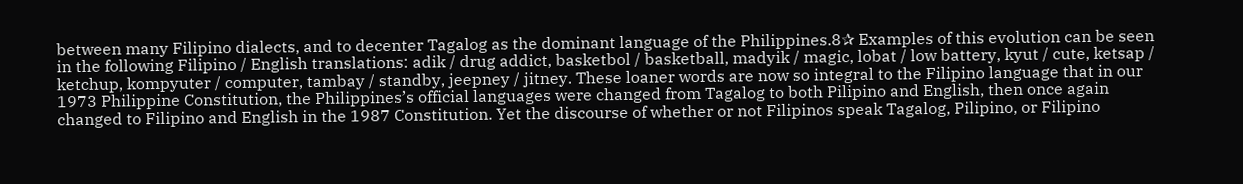between many Filipino dialects, and to decenter Tagalog as the dominant language of the Philippines.8✰ Examples of this evolution can be seen in the following Filipino / English translations: adik / drug addict, basketbol / basketball, madyik / magic, lobat / low battery, kyut / cute, ketsap / ketchup, kompyuter / computer, tambay / standby, jeepney / jitney. These loaner words are now so integral to the Filipino language that in our 1973 Philippine Constitution, the Philippines’s official languages were changed from Tagalog to both Pilipino and English, then once again changed to Filipino and English in the 1987 Constitution. Yet the discourse of whether or not Filipinos speak Tagalog, Pilipino, or Filipino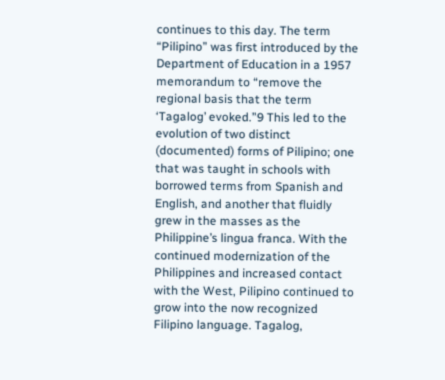continues to this day. The term “Pilipino” was first introduced by the Department of Education in a 1957 memorandum to “remove the regional basis that the term ‘Tagalog’ evoked.”9 This led to the evolution of two distinct (documented) forms of Pilipino; one that was taught in schools with borrowed terms from Spanish and English, and another that fluidly grew in the masses as the Philippine’s lingua franca. With the continued modernization of the Philippines and increased contact with the West, Pilipino continued to grow into the now recognized Filipino language. Tagalog,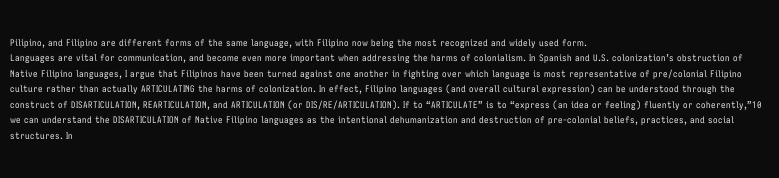Pilipino, and Filipino are different forms of the same language, with Filipino now being the most recognized and widely used form.
Languages are vital for communication, and become even more important when addressing the harms of colonialism. In Spanish and U.S. colonization’s obstruction of Native Filipino languages, I argue that Filipinos have been turned against one another in fighting over which language is most representative of pre/colonial Filipino culture rather than actually ARTICULATING the harms of colonization. In effect, Filipino languages (and overall cultural expression) can be understood through the construct of DISARTICULATION, REARTICULATION, and ARTICULATION (or DIS/RE/ARTICULATION). If to “ARTICULATE” is to “express (an idea or feeling) fluently or coherently,”10 we can understand the DISARTICULATION of Native Filipino languages as the intentional dehumanization and destruction of pre-colonial beliefs, practices, and social structures. In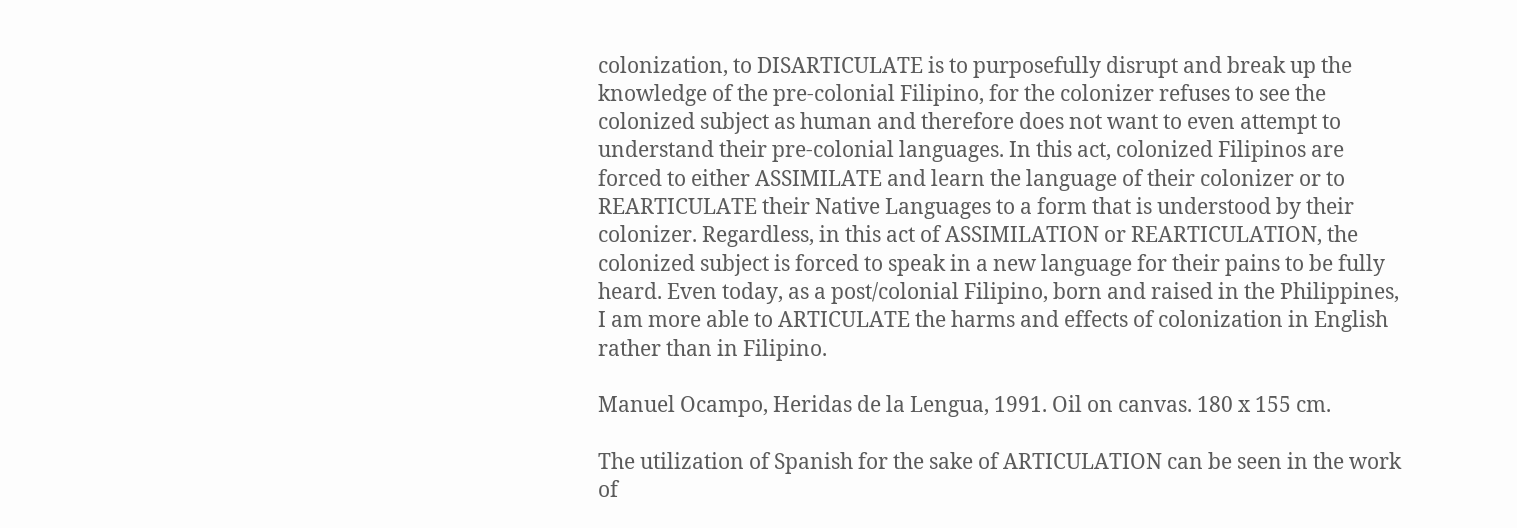colonization, to DISARTICULATE is to purposefully disrupt and break up the knowledge of the pre-colonial Filipino, for the colonizer refuses to see the colonized subject as human and therefore does not want to even attempt to understand their pre-colonial languages. In this act, colonized Filipinos are forced to either ASSIMILATE and learn the language of their colonizer or to REARTICULATE their Native Languages to a form that is understood by their colonizer. Regardless, in this act of ASSIMILATION or REARTICULATION, the colonized subject is forced to speak in a new language for their pains to be fully heard. Even today, as a post/colonial Filipino, born and raised in the Philippines, I am more able to ARTICULATE the harms and effects of colonization in English rather than in Filipino.

Manuel Ocampo, Heridas de la Lengua, 1991. Oil on canvas. 180 x 155 cm.

The utilization of Spanish for the sake of ARTICULATION can be seen in the work of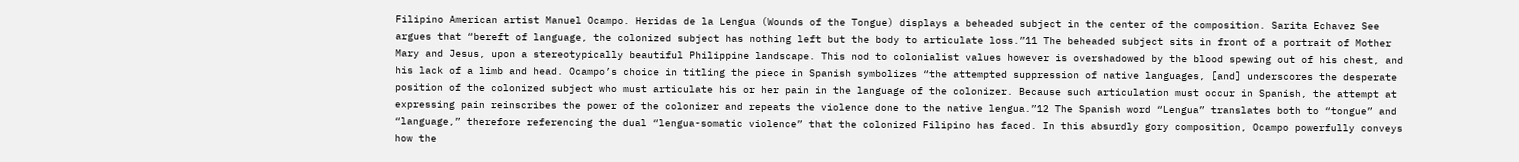Filipino American artist Manuel Ocampo. Heridas de la Lengua (Wounds of the Tongue) displays a beheaded subject in the center of the composition. Sarita Echavez See argues that “bereft of language, the colonized subject has nothing left but the body to articulate loss.”11 The beheaded subject sits in front of a portrait of Mother Mary and Jesus, upon a stereotypically beautiful Philippine landscape. This nod to colonialist values however is overshadowed by the blood spewing out of his chest, and his lack of a limb and head. Ocampo’s choice in titling the piece in Spanish symbolizes “the attempted suppression of native languages, [and] underscores the desperate position of the colonized subject who must articulate his or her pain in the language of the colonizer. Because such articulation must occur in Spanish, the attempt at expressing pain reinscribes the power of the colonizer and repeats the violence done to the native lengua.”12 The Spanish word “Lengua” translates both to “tongue” and “language,” therefore referencing the dual “lengua-somatic violence” that the colonized Filipino has faced. In this absurdly gory composition, Ocampo powerfully conveys how the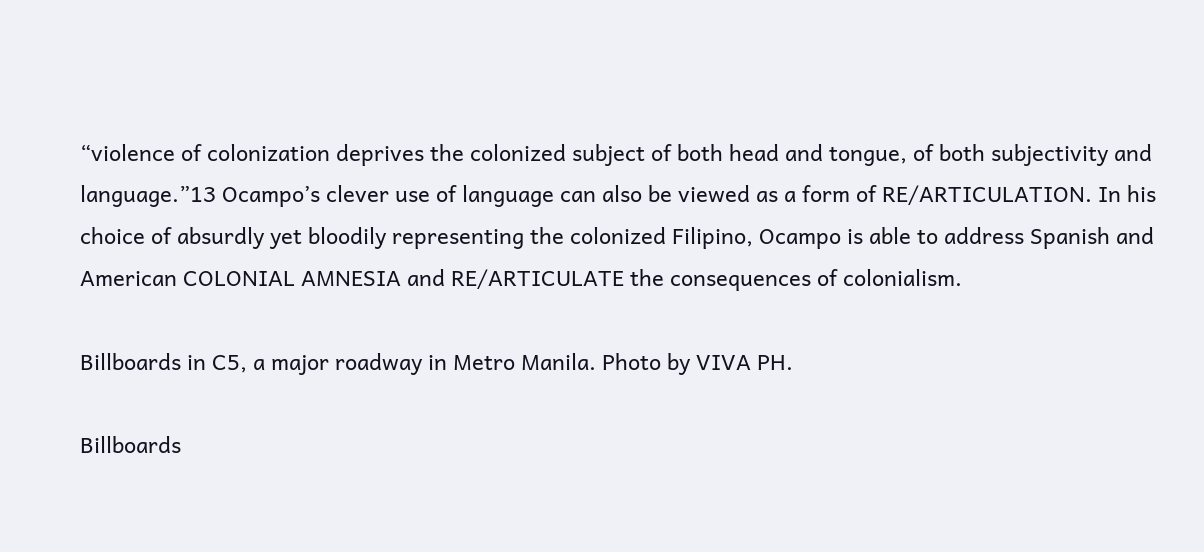“violence of colonization deprives the colonized subject of both head and tongue, of both subjectivity and language.”13 Ocampo’s clever use of language can also be viewed as a form of RE/ARTICULATION. In his choice of absurdly yet bloodily representing the colonized Filipino, Ocampo is able to address Spanish and American COLONIAL AMNESIA and RE/ARTICULATE the consequences of colonialism.

Billboards in C5, a major roadway in Metro Manila. Photo by VIVA PH.

Billboards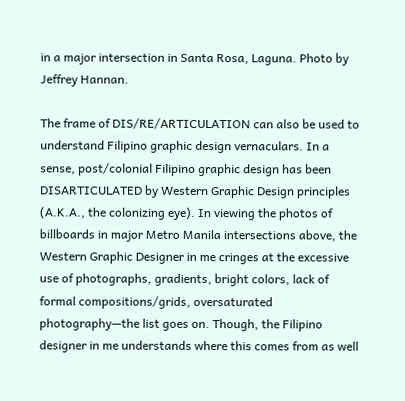in a major intersection in Santa Rosa, Laguna. Photo by Jeffrey Hannan.

The frame of DIS/RE/ARTICULATION can also be used to understand Filipino graphic design vernaculars. In a sense, post/colonial Filipino graphic design has been DISARTICULATED by Western Graphic Design principles (A.K.A., the colonizing eye). In viewing the photos of billboards in major Metro Manila intersections above, the Western Graphic Designer in me cringes at the excessive use of photographs, gradients, bright colors, lack of formal compositions/grids, oversaturated photography—the list goes on. Though, the Filipino designer in me understands where this comes from as well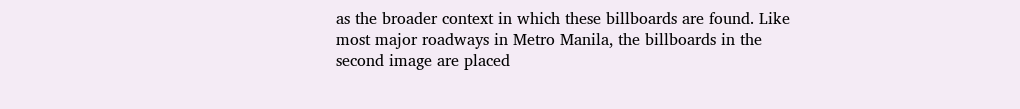as the broader context in which these billboards are found. Like most major roadways in Metro Manila, the billboards in the second image are placed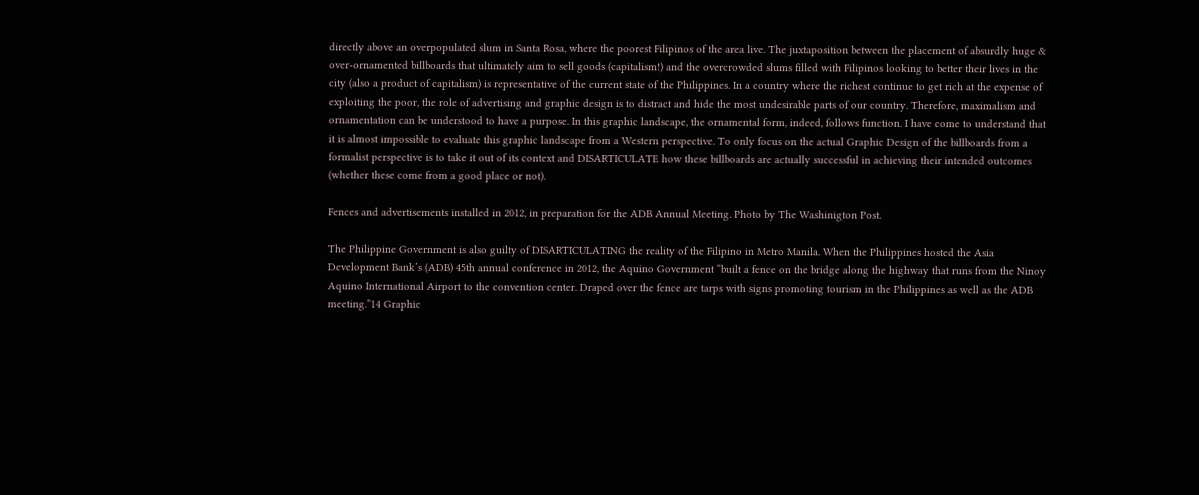directly above an overpopulated slum in Santa Rosa, where the poorest Filipinos of the area live. The juxtaposition between the placement of absurdly huge & over-ornamented billboards that ultimately aim to sell goods (capitalism!) and the overcrowded slums filled with Filipinos looking to better their lives in the city (also a product of capitalism) is representative of the current state of the Philippines. In a country where the richest continue to get rich at the expense of exploiting the poor, the role of advertising and graphic design is to distract and hide the most undesirable parts of our country. Therefore, maximalism and ornamentation can be understood to have a purpose. In this graphic landscape, the ornamental form, indeed, follows function. I have come to understand that it is almost impossible to evaluate this graphic landscape from a Western perspective. To only focus on the actual Graphic Design of the billboards from a formalist perspective is to take it out of its context and DISARTICULATE how these billboards are actually successful in achieving their intended outcomes (whether these come from a good place or not).

Fences and advertisements installed in 2012, in preparation for the ADB Annual Meeting. Photo by The Washinigton Post.

The Philippine Government is also guilty of DISARTICULATING the reality of the Filipino in Metro Manila. When the Philippines hosted the Asia Development Bank’s (ADB) 45th annual conference in 2012, the Aquino Government “built a fence on the bridge along the highway that runs from the Ninoy Aquino International Airport to the convention center. Draped over the fence are tarps with signs promoting tourism in the Philippines as well as the ADB meeting.”14 Graphic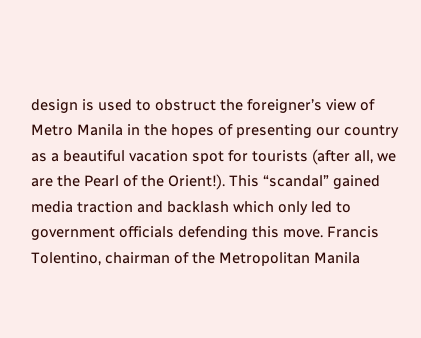design is used to obstruct the foreigner’s view of Metro Manila in the hopes of presenting our country as a beautiful vacation spot for tourists (after all, we are the Pearl of the Orient!). This “scandal” gained media traction and backlash which only led to government officials defending this move. Francis Tolentino, chairman of the Metropolitan Manila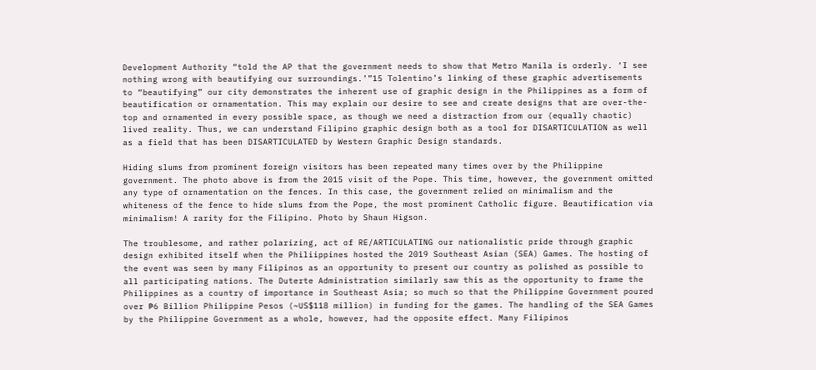Development Authority “told the AP that the government needs to show that Metro Manila is orderly. ‘I see nothing wrong with beautifying our surroundings.’”15 Tolentino’s linking of these graphic advertisements to “beautifying” our city demonstrates the inherent use of graphic design in the Philippines as a form of beautification or ornamentation. This may explain our desire to see and create designs that are over-the-top and ornamented in every possible space, as though we need a distraction from our (equally chaotic) lived reality. Thus, we can understand Filipino graphic design both as a tool for DISARTICULATION as well as a field that has been DISARTICULATED by Western Graphic Design standards.

Hiding slums from prominent foreign visitors has been repeated many times over by the Philippine government. The photo above is from the 2015 visit of the Pope. This time, however, the government omitted any type of ornamentation on the fences. In this case, the government relied on minimalism and the whiteness of the fence to hide slums from the Pope, the most prominent Catholic figure. Beautification via minimalism! A rarity for the Filipino. Photo by Shaun Higson.

The troublesome, and rather polarizing, act of RE/ARTICULATING our nationalistic pride through graphic design exhibited itself when the Philiippines hosted the 2019 Southeast Asian (SEA) Games. The hosting of the event was seen by many Filipinos as an opportunity to present our country as polished as possible to all participating nations. The Duterte Administration similarly saw this as the opportunity to frame the Philippines as a country of importance in Southeast Asia; so much so that the Philippine Government poured over ₱6 Billion Philippine Pesos (~US$118 million) in funding for the games. The handling of the SEA Games by the Philippine Government as a whole, however, had the opposite effect. Many Filipinos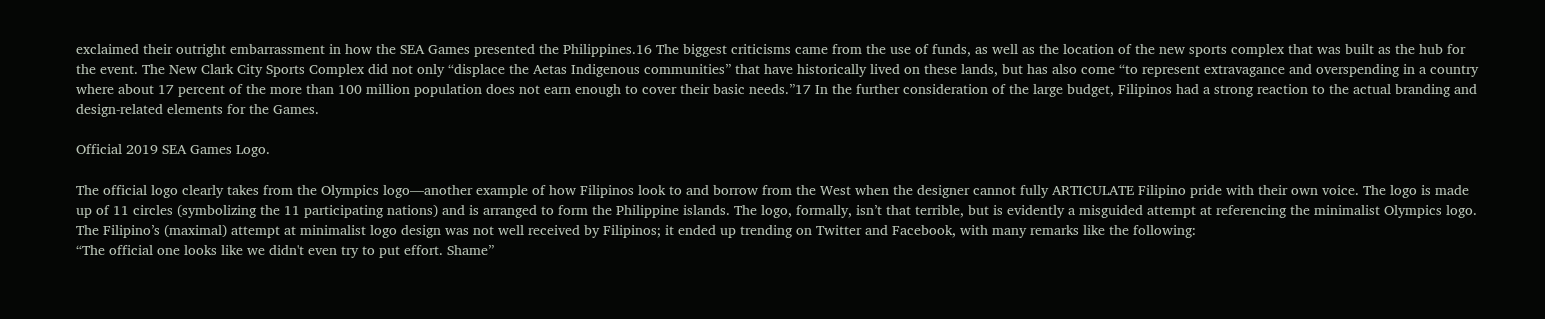exclaimed their outright embarrassment in how the SEA Games presented the Philippines.16 The biggest criticisms came from the use of funds, as well as the location of the new sports complex that was built as the hub for the event. The New Clark City Sports Complex did not only “displace the Aetas Indigenous communities” that have historically lived on these lands, but has also come “to represent extravagance and overspending in a country where about 17 percent of the more than 100 million population does not earn enough to cover their basic needs.”17 In the further consideration of the large budget, Filipinos had a strong reaction to the actual branding and design-related elements for the Games.

Official 2019 SEA Games Logo.

The official logo clearly takes from the Olympics logo—another example of how Filipinos look to and borrow from the West when the designer cannot fully ARTICULATE Filipino pride with their own voice. The logo is made up of 11 circles (symbolizing the 11 participating nations) and is arranged to form the Philippine islands. The logo, formally, isn’t that terrible, but is evidently a misguided attempt at referencing the minimalist Olympics logo. The Filipino’s (maximal) attempt at minimalist logo design was not well received by Filipinos; it ended up trending on Twitter and Facebook, with many remarks like the following:
“The official one looks like we didn't even try to put effort. Shame”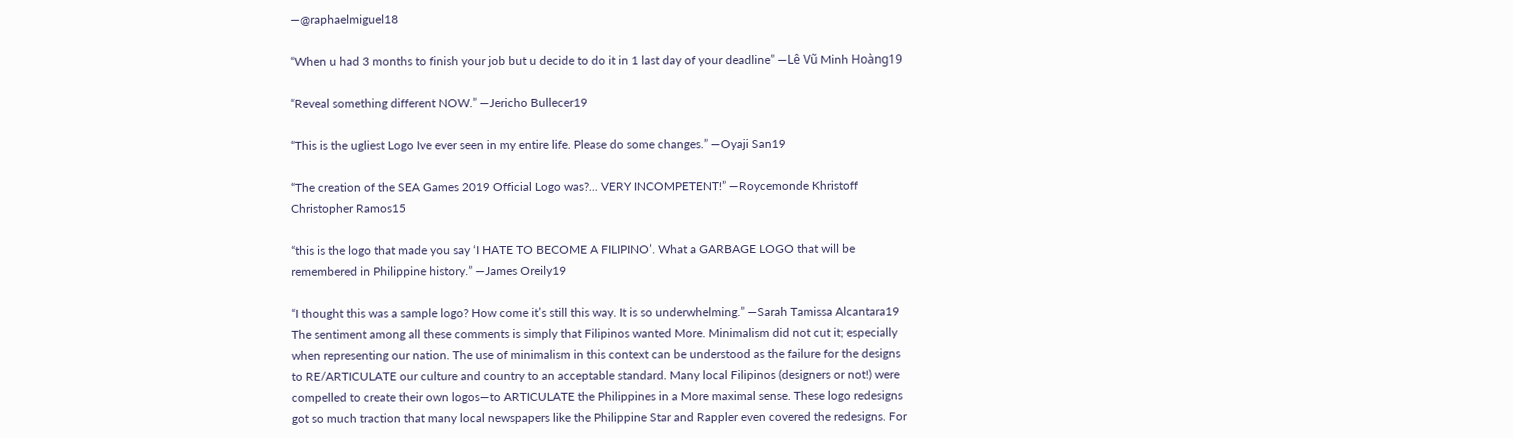—@raphaelmiguel18

“When u had 3 months to finish your job but u decide to do it in 1 last day of your deadline” —Lê Vũ Minh Hoàng19

“Reveal something different NOW.” —Jericho Bullecer19

“This is the ugliest Logo Ive ever seen in my entire life. Please do some changes.” —Oyaji San19

“The creation of the SEA Games 2019 Official Logo was?... VERY INCOMPETENT!” —Roycemonde Khristoff Christopher Ramos15

“this is the logo that made you say ‘I HATE TO BECOME A FILIPINO’. What a GARBAGE LOGO that will be remembered in Philippine history.” —James Oreily19

“I thought this was a sample logo? How come it’s still this way. It is so underwhelming.” —Sarah Tamissa Alcantara19
The sentiment among all these comments is simply that Filipinos wanted More. Minimalism did not cut it; especially when representing our nation. The use of minimalism in this context can be understood as the failure for the designs to RE/ARTICULATE our culture and country to an acceptable standard. Many local Filipinos (designers or not!) were compelled to create their own logos—to ARTICULATE the Philippines in a More maximal sense. These logo redesigns got so much traction that many local newspapers like the Philippine Star and Rappler even covered the redesigns. For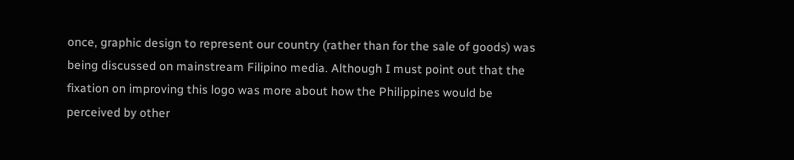once, graphic design to represent our country (rather than for the sale of goods) was being discussed on mainstream Filipino media. Although I must point out that the fixation on improving this logo was more about how the Philippines would be perceived by other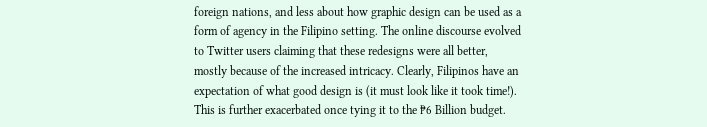foreign nations, and less about how graphic design can be used as a form of agency in the Filipino setting. The online discourse evolved to Twitter users claiming that these redesigns were all better, mostly because of the increased intricacy. Clearly, Filipinos have an expectation of what good design is (it must look like it took time!). This is further exacerbated once tying it to the ₱6 Billion budget.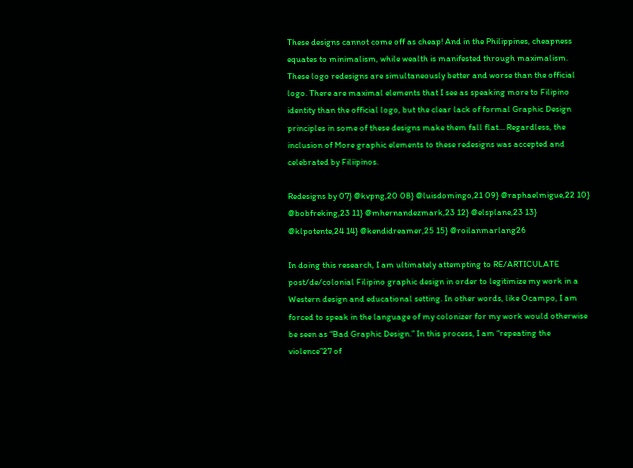These designs cannot come off as cheap! And in the Philippines, cheapness equates to minimalism, while wealth is manifested through maximalism.
These logo redesigns are simultaneously better and worse than the official logo. There are maximal elements that I see as speaking more to Filipino identity than the official logo, but the clear lack of formal Graphic Design principles in some of these designs make them fall flat… Regardless, the inclusion of More graphic elements to these redesigns was accepted and celebrated by Filiipinos.

Redesigns by 07} @kvpng,20 08} @luisdomingo,21 09} @raphaelmigue,22 10} @bobfreking,23 11} @mhernandezmark,23 12} @elsplane,23 13} @klpotente,24 14} @kendidreamer,25 15} @roilanmarlang26

In doing this research, I am ultimately attempting to RE/ARTICULATE post/de/colonial Filipino graphic design in order to legitimize my work in a Western design and educational setting. In other words, like Ocampo, I am forced to speak in the language of my colonizer for my work would otherwise be seen as “Bad Graphic Design.” In this process, I am “repeating the violence”27 of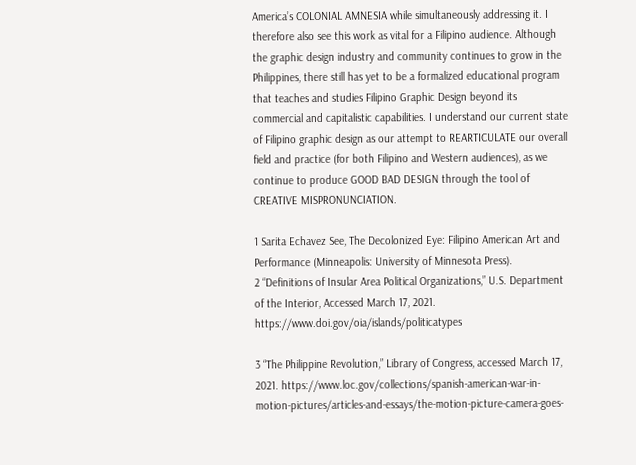America’s COLONIAL AMNESIA while simultaneously addressing it. I therefore also see this work as vital for a Filipino audience. Although the graphic design industry and community continues to grow in the Philippines, there still has yet to be a formalized educational program that teaches and studies Filipino Graphic Design beyond its commercial and capitalistic capabilities. I understand our current state of Filipino graphic design as our attempt to REARTICULATE our overall field and practice (for both Filipino and Western audiences), as we continue to produce GOOD BAD DESIGN through the tool of CREATIVE MISPRONUNCIATION.

1 Sarita Echavez See, The Decolonized Eye: Filipino American Art and Performance (Minneapolis: University of Minnesota Press).
2 “Definitions of Insular Area Political Organizations,” U.S. Department of the Interior, Accessed March 17, 2021. https://www.doi.gov/oia/islands/politicatypes

3 “The Philippine Revolution,” Library of Congress, accessed March 17, 2021. https://www.loc.gov/collections/spanish-american-war-in-motion-pictures/articles-and-essays/the-motion-picture-camera-goes-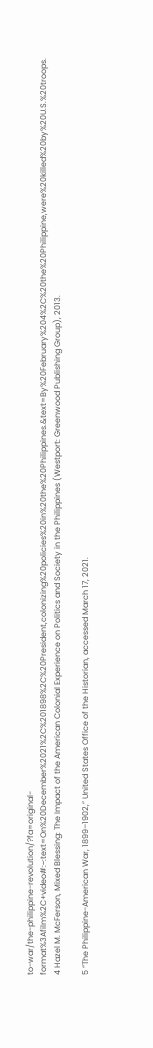to-war/the-philippine-revolution/?fa=original-format%3Afilm%2C+video#:~:text=On%20December%2021%2C%201898%2C%20President,colonizing%20policies%20in%20the%20Philippines.&text=By%20February%204%2C%20the%20Philippine,were%20killed%20by%20U.S.%20troops.
4 Hazel M. McFerson, Mixed Blessing: The Impact of the American Colonial Experience on Politics and Society in the Philippines (Westport: Greenwood Publishing Group), 2013.

5 “The Philippine-American War, 1899–1902,” United States Office of the Historian, accessed March 17, 2021.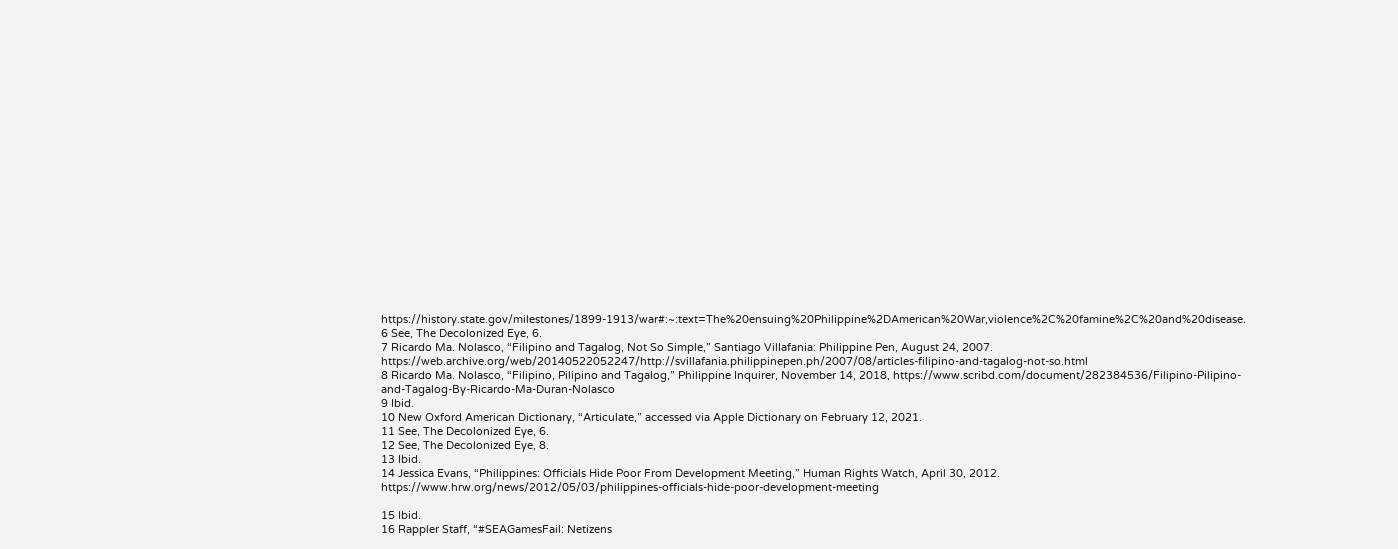https://history.state.gov/milestones/1899-1913/war#:~:text=The%20ensuing%20Philippine%2DAmerican%20War,violence%2C%20famine%2C%20and%20disease.
6 See, The Decolonized Eye, 6.
7 Ricardo Ma. Nolasco, “Filipino and Tagalog, Not So Simple,” Santiago Villafania: Philippine Pen, August 24, 2007. https://web.archive.org/web/20140522052247/http://svillafania.philippinepen.ph/2007/08/articles-filipino-and-tagalog-not-so.html
8 Ricardo Ma. Nolasco, “Filipino, Pilipino and Tagalog,” Philippine Inquirer, November 14, 2018, https://www.scribd.com/document/282384536/Filipino-Pilipino-and-Tagalog-By-Ricardo-Ma-Duran-Nolasco
9 Ibid.
10 New Oxford American Dictionary, “Articulate,” accessed via Apple Dictionary on February 12, 2021.
11 See, The Decolonized Eye, 6.
12 See, The Decolonized Eye, 8.
13 Ibid.
14 Jessica Evans, “Philippines: Officials Hide Poor From Development Meeting,” Human Rights Watch, April 30, 2012. https://www.hrw.org/news/2012/05/03/philippines-officials-hide-poor-development-meeting

15 Ibid.
16 Rappler Staff, “#SEAGamesFail: Netizens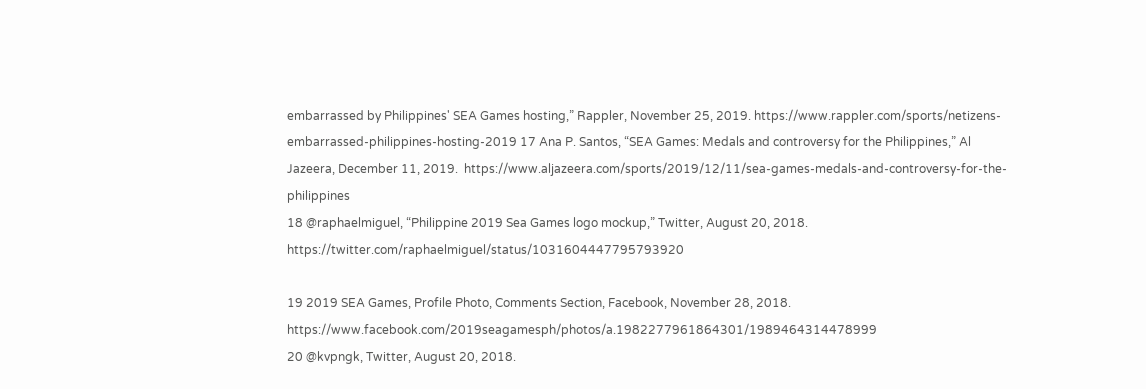embarrassed by Philippines' SEA Games hosting,” Rappler, November 25, 2019. https://www.rappler.com/sports/netizens-embarrassed-philippines-hosting-2019 17 Ana P. Santos, “SEA Games: Medals and controversy for the Philippines,” Al Jazeera, December 11, 2019.  https://www.aljazeera.com/sports/2019/12/11/sea-games-medals-and-controversy-for-the-philippines
18 @raphaelmiguel, “Philippine 2019 Sea Games logo mockup,” Twitter, August 20, 2018.  https://twitter.com/raphaelmiguel/status/1031604447795793920

19 2019 SEA Games, Profile Photo, Comments Section, Facebook, November 28, 2018. https://www.facebook.com/2019seagamesph/photos/a.1982277961864301/1989464314478999
20 @kvpngk, Twitter, August 20, 2018.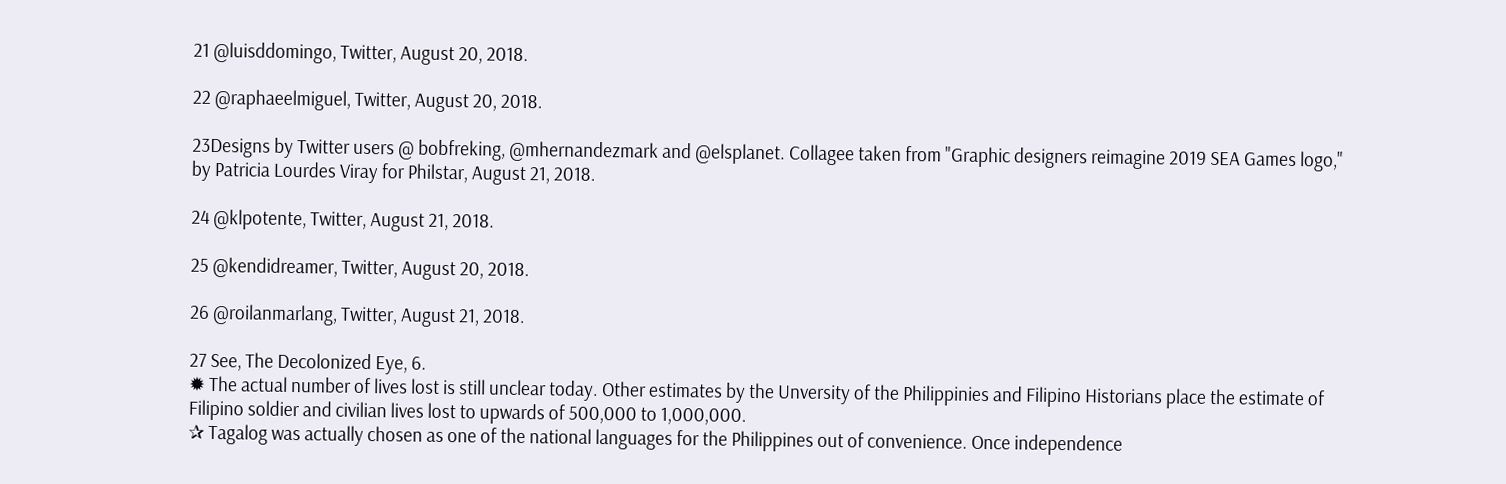21 @luisddomingo, Twitter, August 20, 2018.

22 @raphaeelmiguel, Twitter, August 20, 2018.

23Designs by Twitter users @ bobfreking, @mhernandezmark and @elsplanet. Collagee taken from "Graphic designers reimagine 2019 SEA Games logo," by Patricia Lourdes Viray for Philstar, August 21, 2018.

24 @klpotente, Twitter, August 21, 2018.

25 @kendidreamer, Twitter, August 20, 2018.

26 @roilanmarlang, Twitter, August 21, 2018.

27 See, The Decolonized Eye, 6.
✹ The actual number of lives lost is still unclear today. Other estimates by the Unversity of the Philippinies and Filipino Historians place the estimate of Filipino soldier and civilian lives lost to upwards of 500,000 to 1,000,000.
✰ Tagalog was actually chosen as one of the national languages for the Philippines out of convenience. Once independence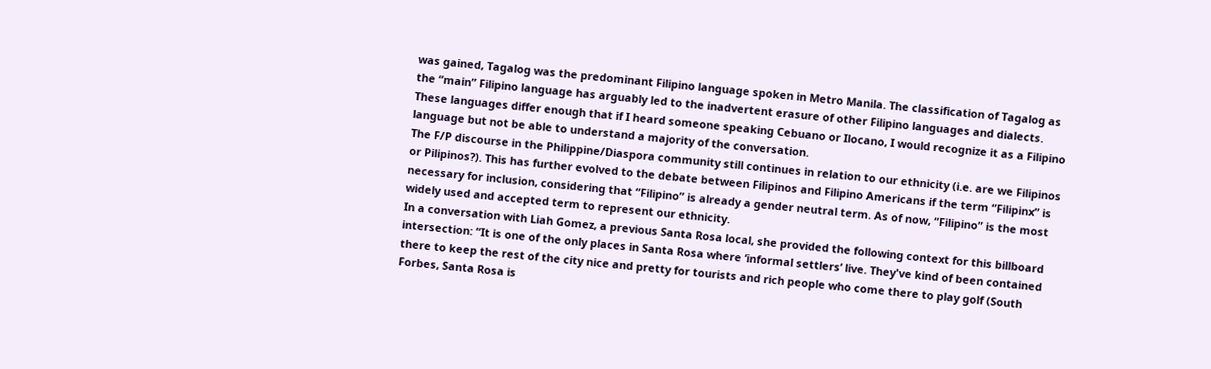was gained, Tagalog was the predominant Filipino language spoken in Metro Manila. The classification of Tagalog as the “main” Filipino language has arguably led to the inadvertent erasure of other Filipino languages and dialects. These languages differ enough that if I heard someone speaking Cebuano or Ilocano, I would recognize it as a Filipino language but not be able to understand a majority of the conversation.
The F/P discourse in the Philippine/Diaspora community still continues in relation to our ethnicity (i.e. are we Filipinos or Pilipinos?). This has further evolved to the debate between Filipinos and Filipino Americans if the term “Filipinx” is necessary for inclusion, considering that “Filipino” is already a gender neutral term. As of now, “Filipino” is the most widely used and accepted term to represent our ethnicity.
In a conversation with Liah Gomez, a previous Santa Rosa local, she provided the following context for this billboard intersection: “It is one of the only places in Santa Rosa where ‘informal settlers’ live. They've kind of been contained there to keep the rest of the city nice and pretty for tourists and rich people who come there to play golf (South Forbes, Santa Rosa is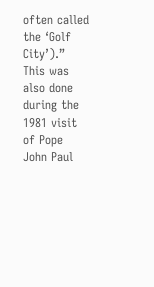often called the ‘Golf City’).”
This was also done during the 1981 visit of Pope John Paul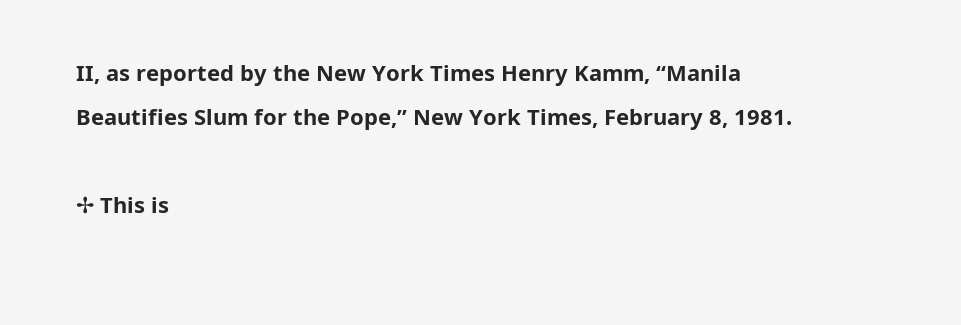II, as reported by the New York Times Henry Kamm, “Manila Beautifies Slum for the Pope,” New York Times, February 8, 1981.

✢ This is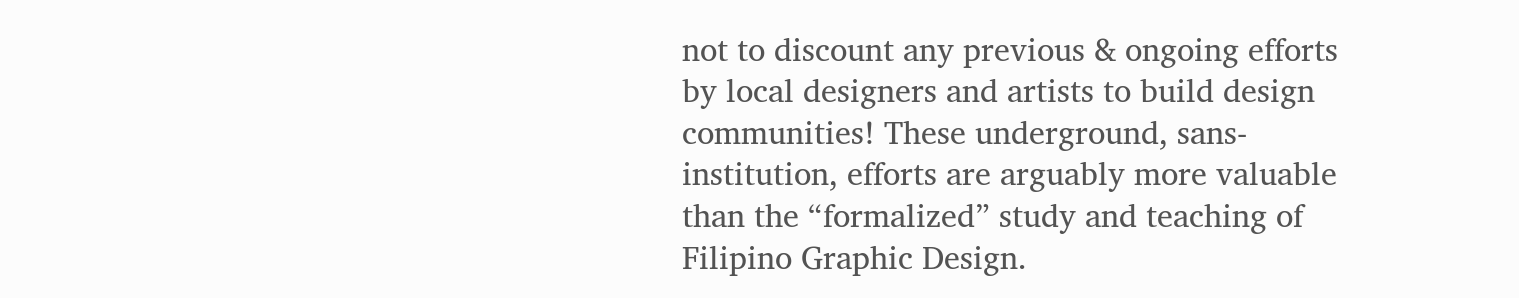not to discount any previous & ongoing efforts by local designers and artists to build design communities! These underground, sans-institution, efforts are arguably more valuable than the “formalized” study and teaching of Filipino Graphic Design.